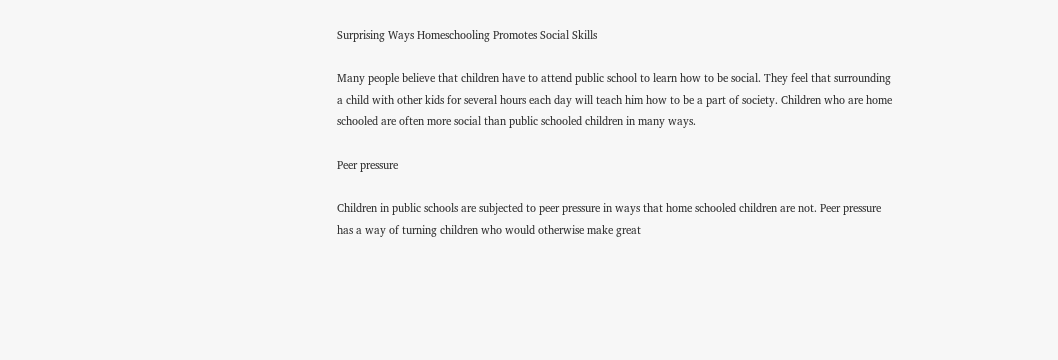Surprising Ways Homeschooling Promotes Social Skills

Many people believe that children have to attend public school to learn how to be social. They feel that surrounding a child with other kids for several hours each day will teach him how to be a part of society. Children who are home schooled are often more social than public schooled children in many ways.

Peer pressure

Children in public schools are subjected to peer pressure in ways that home schooled children are not. Peer pressure has a way of turning children who would otherwise make great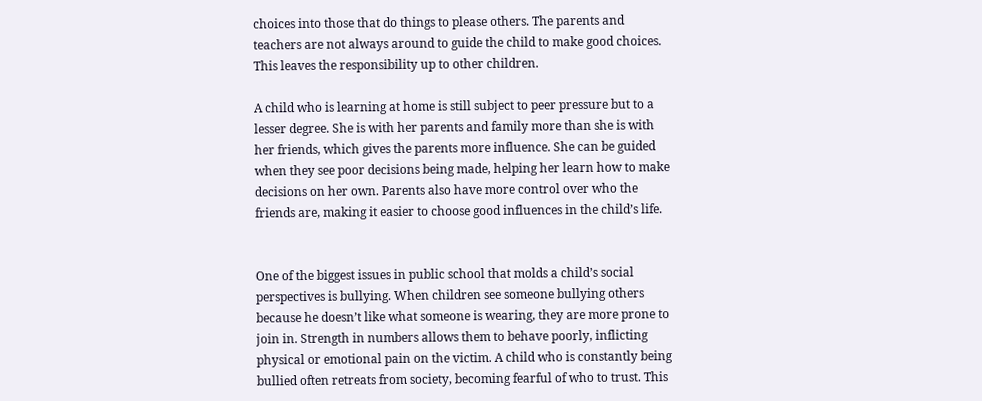choices into those that do things to please others. The parents and teachers are not always around to guide the child to make good choices. This leaves the responsibility up to other children.

A child who is learning at home is still subject to peer pressure but to a lesser degree. She is with her parents and family more than she is with her friends, which gives the parents more influence. She can be guided when they see poor decisions being made, helping her learn how to make decisions on her own. Parents also have more control over who the friends are, making it easier to choose good influences in the child’s life.


One of the biggest issues in public school that molds a child’s social perspectives is bullying. When children see someone bullying others because he doesn’t like what someone is wearing, they are more prone to join in. Strength in numbers allows them to behave poorly, inflicting physical or emotional pain on the victim. A child who is constantly being bullied often retreats from society, becoming fearful of who to trust. This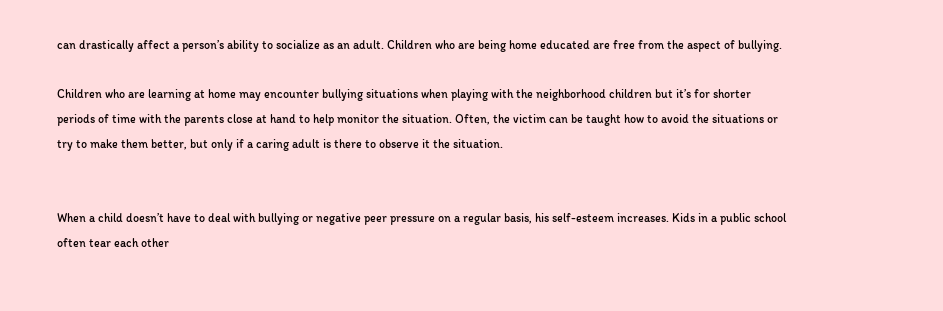can drastically affect a person’s ability to socialize as an adult. Children who are being home educated are free from the aspect of bullying.

Children who are learning at home may encounter bullying situations when playing with the neighborhood children but it’s for shorter periods of time with the parents close at hand to help monitor the situation. Often, the victim can be taught how to avoid the situations or try to make them better, but only if a caring adult is there to observe it the situation.


When a child doesn’t have to deal with bullying or negative peer pressure on a regular basis, his self-esteem increases. Kids in a public school often tear each other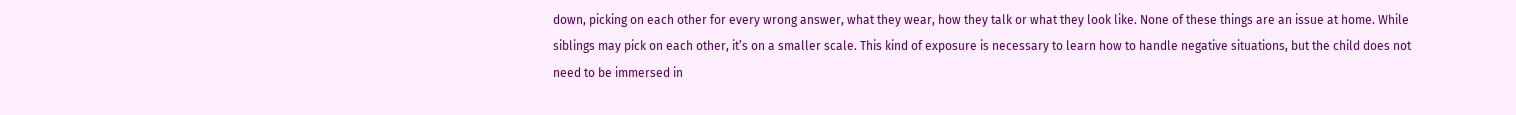down, picking on each other for every wrong answer, what they wear, how they talk or what they look like. None of these things are an issue at home. While siblings may pick on each other, it’s on a smaller scale. This kind of exposure is necessary to learn how to handle negative situations, but the child does not need to be immersed in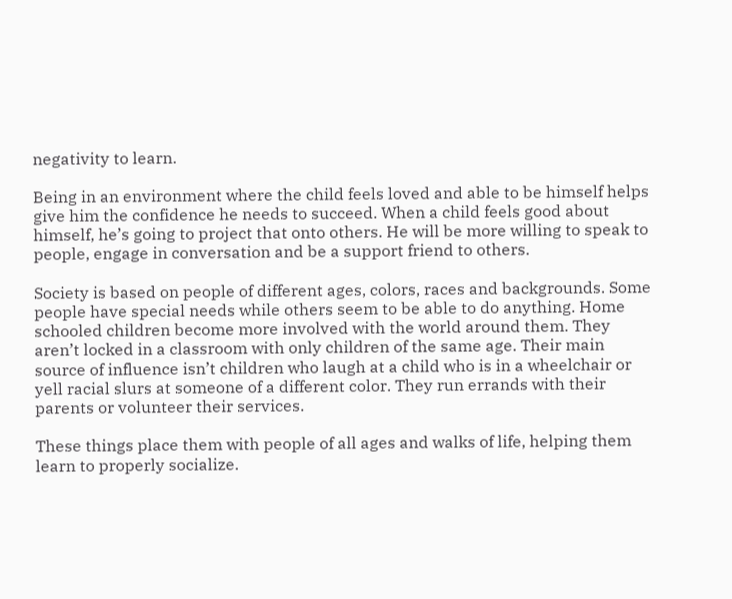negativity to learn.

Being in an environment where the child feels loved and able to be himself helps give him the confidence he needs to succeed. When a child feels good about himself, he’s going to project that onto others. He will be more willing to speak to people, engage in conversation and be a support friend to others.

Society is based on people of different ages, colors, races and backgrounds. Some people have special needs while others seem to be able to do anything. Home schooled children become more involved with the world around them. They aren’t locked in a classroom with only children of the same age. Their main source of influence isn’t children who laugh at a child who is in a wheelchair or yell racial slurs at someone of a different color. They run errands with their parents or volunteer their services.

These things place them with people of all ages and walks of life, helping them learn to properly socialize.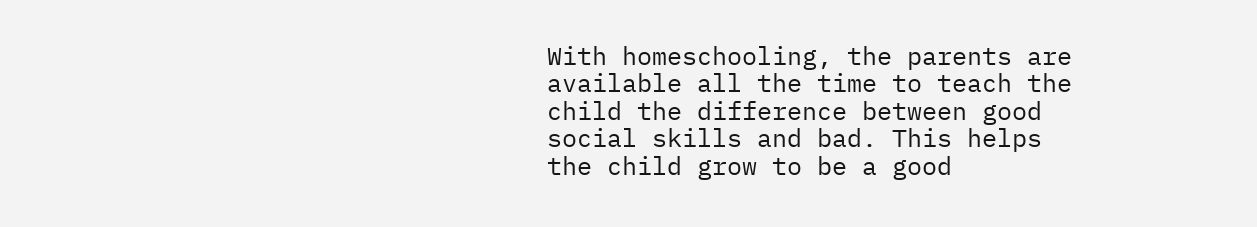With homeschooling, the parents are available all the time to teach the child the difference between good social skills and bad. This helps the child grow to be a good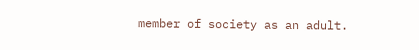member of society as an adult.